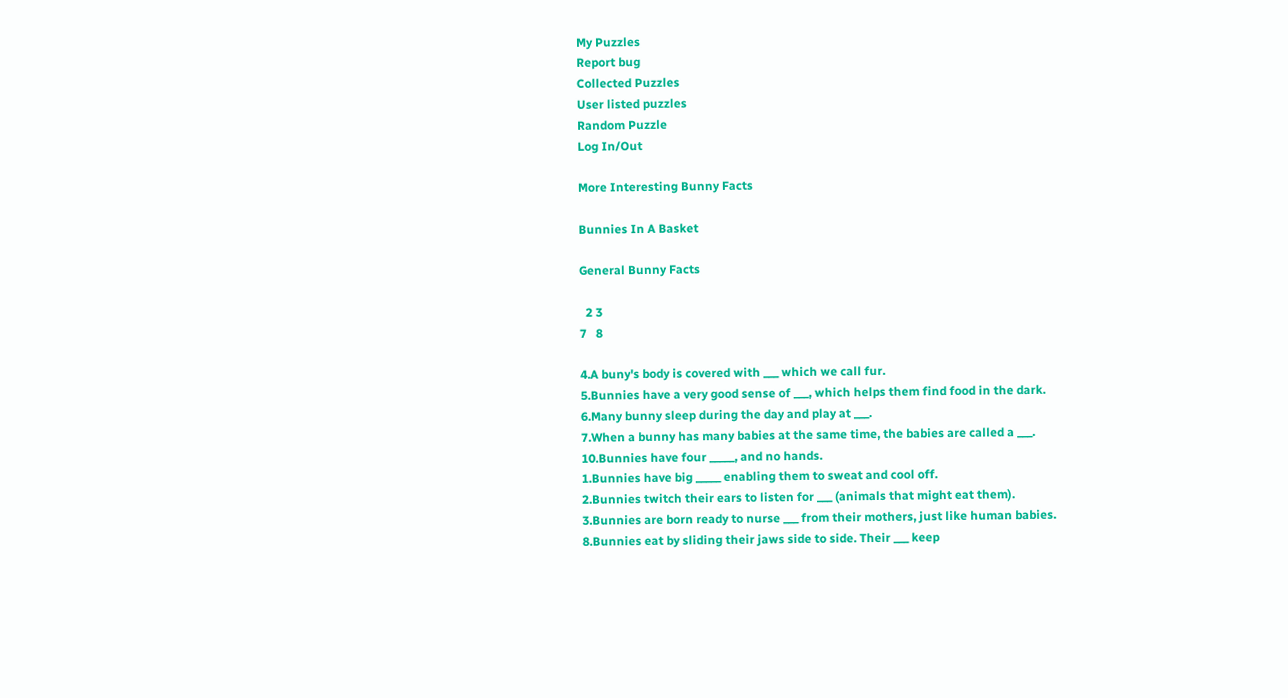My Puzzles
Report bug
Collected Puzzles
User listed puzzles
Random Puzzle
Log In/Out

More Interesting Bunny Facts

Bunnies In A Basket

General Bunny Facts

  2 3
7   8

4.A buny's body is covered with ___ which we call fur.
5.Bunnies have a very good sense of ___, which helps them find food in the dark.
6.Many bunny sleep during the day and play at ___.
7.When a bunny has many babies at the same time, the babies are called a ___.
10.Bunnies have four _____, and no hands.
1.Bunnies have big _____ enabling them to sweat and cool off.
2.Bunnies twitch their ears to listen for ___ (animals that might eat them).
3.Bunnies are born ready to nurse ___ from their mothers, just like human babies.
8.Bunnies eat by sliding their jaws side to side. Their ___ keep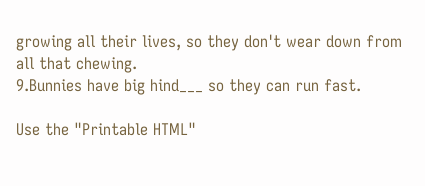growing all their lives, so they don't wear down from all that chewing.
9.Bunnies have big hind___ so they can run fast.

Use the "Printable HTML"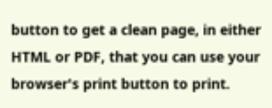button to get a clean page, in either HTML or PDF, that you can use your browser's print button to print.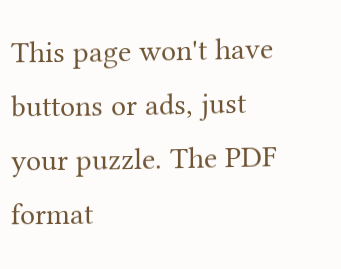This page won't have buttons or ads, just your puzzle. The PDF format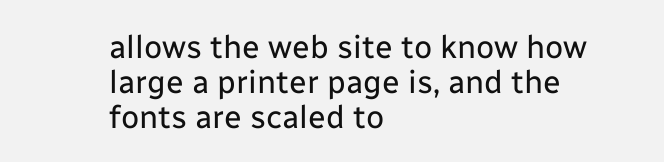allows the web site to know how large a printer page is, and the fonts are scaled to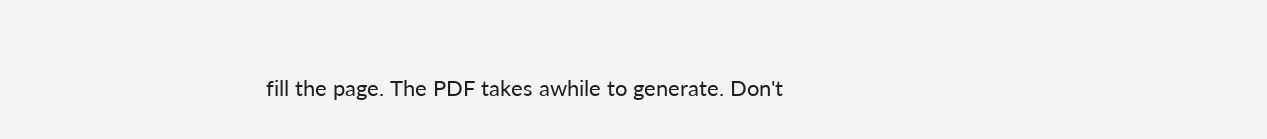fill the page. The PDF takes awhile to generate. Don't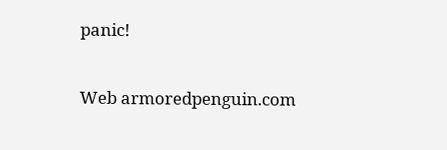panic!

Web armoredpenguin.com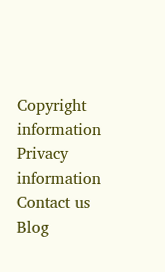Copyright information Privacy information Contact us Blog